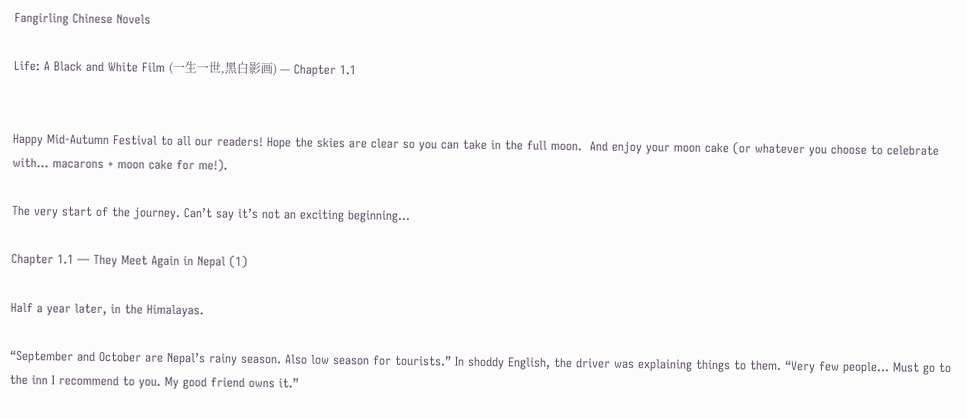Fangirling Chinese Novels

Life: A Black and White Film (一生一世,黑白影画) — Chapter 1.1


Happy Mid-Autumn Festival to all our readers! Hope the skies are clear so you can take in the full moon.  And enjoy your moon cake (or whatever you choose to celebrate with… macarons + moon cake for me!).

The very start of the journey. Can’t say it’s not an exciting beginning…

Chapter 1.1 — They Meet Again in Nepal (1)

Half a year later, in the Himalayas.

“September and October are Nepal’s rainy season. Also low season for tourists.” In shoddy English, the driver was explaining things to them. “Very few people… Must go to the inn I recommend to you. My good friend owns it.”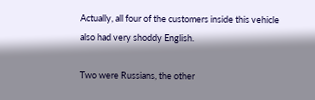Actually, all four of the customers inside this vehicle also had very shoddy English.

Two were Russians, the other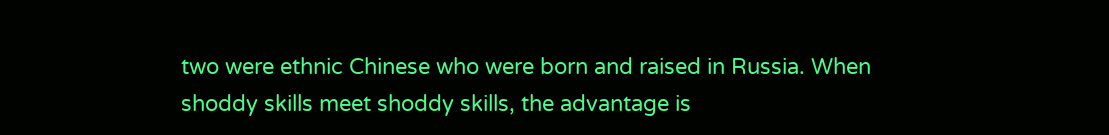two were ethnic Chinese who were born and raised in Russia. When shoddy skills meet shoddy skills, the advantage is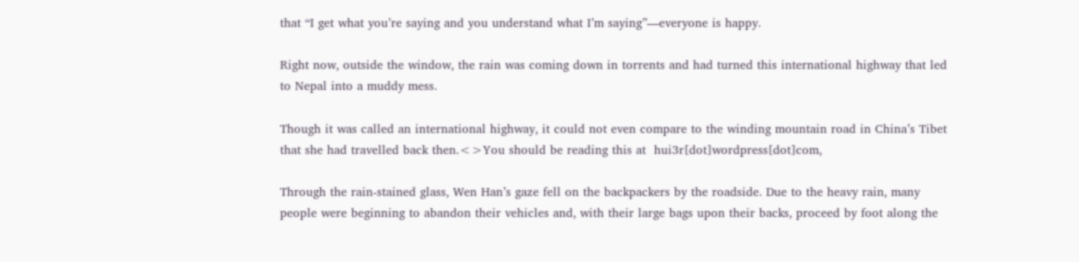that “I get what you’re saying and you understand what I’m saying”—everyone is happy.

Right now, outside the window, the rain was coming down in torrents and had turned this international highway that led to Nepal into a muddy mess.

Though it was called an international highway, it could not even compare to the winding mountain road in China’s Tibet that she had travelled back then.<>You should be reading this at  hui3r[dot]wordpress[dot]com,

Through the rain-stained glass, Wen Han’s gaze fell on the backpackers by the roadside. Due to the heavy rain, many people were beginning to abandon their vehicles and, with their large bags upon their backs, proceed by foot along the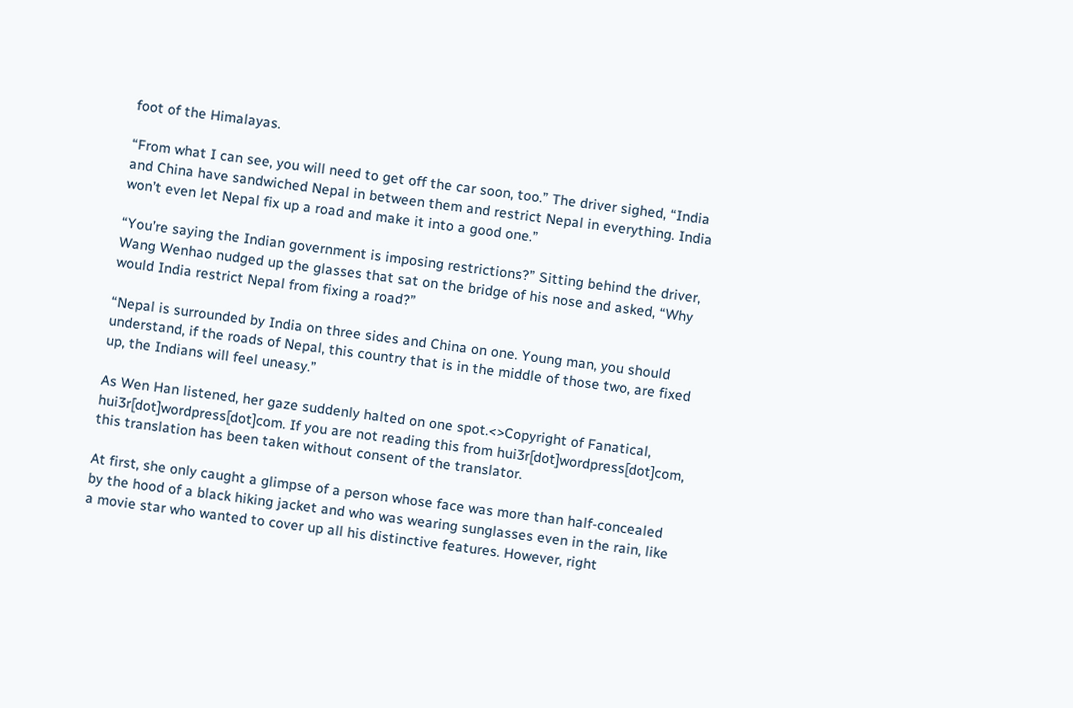foot of the Himalayas.

“From what I can see, you will need to get off the car soon, too.” The driver sighed, “India and China have sandwiched Nepal in between them and restrict Nepal in everything. India won’t even let Nepal fix up a road and make it into a good one.”

“You’re saying the Indian government is imposing restrictions?” Sitting behind the driver, Wang Wenhao nudged up the glasses that sat on the bridge of his nose and asked, “Why would India restrict Nepal from fixing a road?”

“Nepal is surrounded by India on three sides and China on one. Young man, you should understand, if the roads of Nepal, this country that is in the middle of those two, are fixed up, the Indians will feel uneasy.”

As Wen Han listened, her gaze suddenly halted on one spot.<>Copyright of Fanatical, hui3r[dot]wordpress[dot]com. If you are not reading this from hui3r[dot]wordpress[dot]com, this translation has been taken without consent of the translator.

At first, she only caught a glimpse of a person whose face was more than half-concealed by the hood of a black hiking jacket and who was wearing sunglasses even in the rain, like a movie star who wanted to cover up all his distinctive features. However, right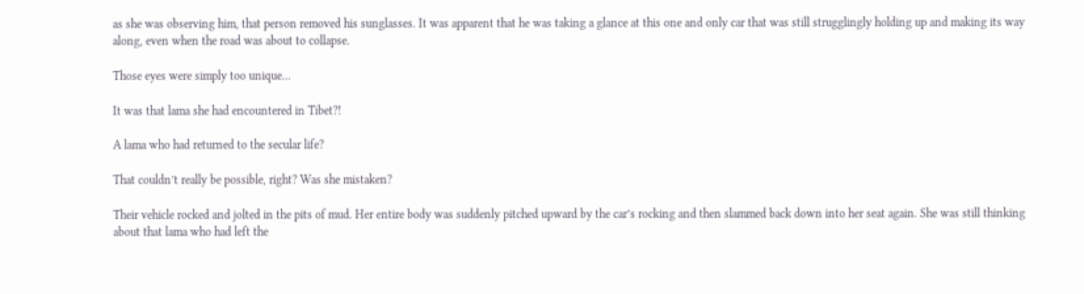as she was observing him, that person removed his sunglasses. It was apparent that he was taking a glance at this one and only car that was still strugglingly holding up and making its way along, even when the road was about to collapse.

Those eyes were simply too unique…

It was that lama she had encountered in Tibet?!

A lama who had returned to the secular life?

That couldn’t really be possible, right? Was she mistaken?

Their vehicle rocked and jolted in the pits of mud. Her entire body was suddenly pitched upward by the car’s rocking and then slammed back down into her seat again. She was still thinking about that lama who had left the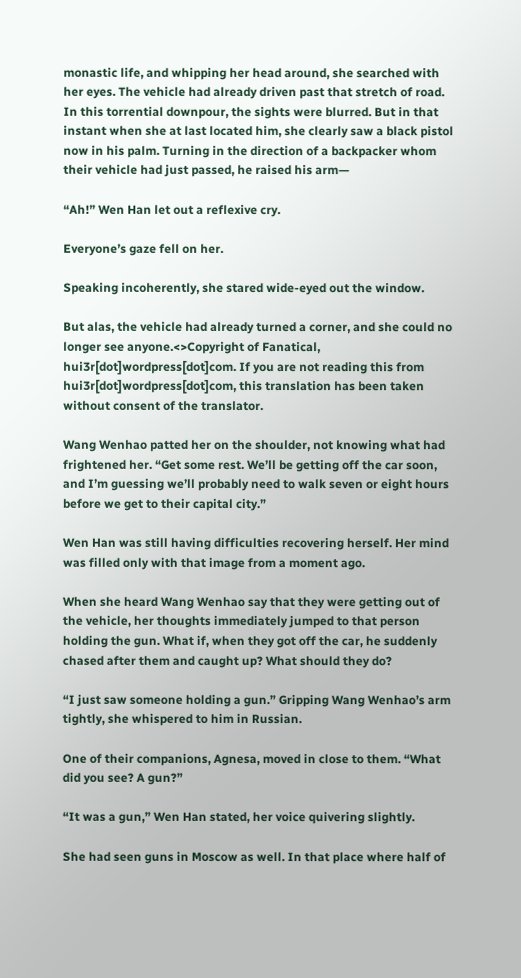monastic life, and whipping her head around, she searched with her eyes. The vehicle had already driven past that stretch of road. In this torrential downpour, the sights were blurred. But in that instant when she at last located him, she clearly saw a black pistol now in his palm. Turning in the direction of a backpacker whom their vehicle had just passed, he raised his arm—

“Ah!” Wen Han let out a reflexive cry.

Everyone’s gaze fell on her.

Speaking incoherently, she stared wide-eyed out the window.

But alas, the vehicle had already turned a corner, and she could no longer see anyone.<>Copyright of Fanatical, hui3r[dot]wordpress[dot]com. If you are not reading this from hui3r[dot]wordpress[dot]com, this translation has been taken without consent of the translator.

Wang Wenhao patted her on the shoulder, not knowing what had frightened her. “Get some rest. We’ll be getting off the car soon, and I’m guessing we’ll probably need to walk seven or eight hours before we get to their capital city.”

Wen Han was still having difficulties recovering herself. Her mind was filled only with that image from a moment ago.

When she heard Wang Wenhao say that they were getting out of the vehicle, her thoughts immediately jumped to that person holding the gun. What if, when they got off the car, he suddenly chased after them and caught up? What should they do?

“I just saw someone holding a gun.” Gripping Wang Wenhao’s arm tightly, she whispered to him in Russian.

One of their companions, Agnesa, moved in close to them. “What did you see? A gun?”

“It was a gun,” Wen Han stated, her voice quivering slightly.

She had seen guns in Moscow as well. In that place where half of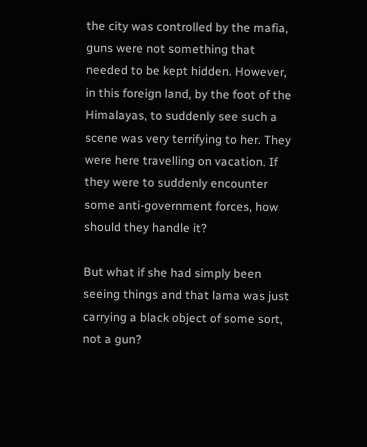the city was controlled by the mafia, guns were not something that needed to be kept hidden. However, in this foreign land, by the foot of the Himalayas, to suddenly see such a scene was very terrifying to her. They were here travelling on vacation. If they were to suddenly encounter some anti-government forces, how should they handle it?

But what if she had simply been seeing things and that lama was just carrying a black object of some sort, not a gun?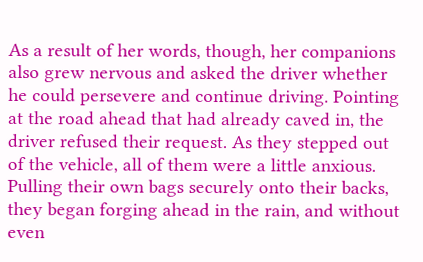As a result of her words, though, her companions also grew nervous and asked the driver whether he could persevere and continue driving. Pointing at the road ahead that had already caved in, the driver refused their request. As they stepped out of the vehicle, all of them were a little anxious. Pulling their own bags securely onto their backs, they began forging ahead in the rain, and without even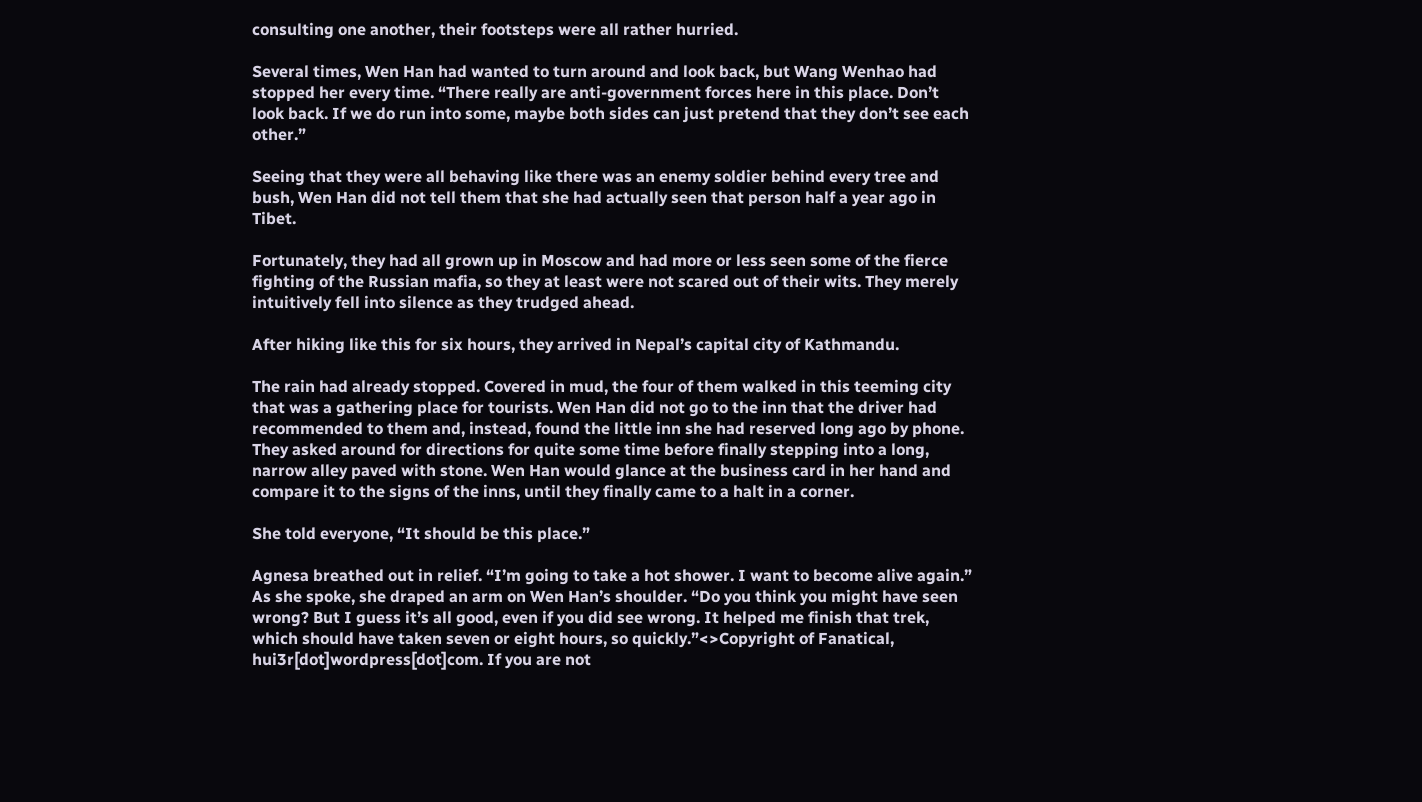consulting one another, their footsteps were all rather hurried.

Several times, Wen Han had wanted to turn around and look back, but Wang Wenhao had stopped her every time. “There really are anti-government forces here in this place. Don’t look back. If we do run into some, maybe both sides can just pretend that they don’t see each other.”

Seeing that they were all behaving like there was an enemy soldier behind every tree and bush, Wen Han did not tell them that she had actually seen that person half a year ago in Tibet.

Fortunately, they had all grown up in Moscow and had more or less seen some of the fierce fighting of the Russian mafia, so they at least were not scared out of their wits. They merely intuitively fell into silence as they trudged ahead.

After hiking like this for six hours, they arrived in Nepal’s capital city of Kathmandu.

The rain had already stopped. Covered in mud, the four of them walked in this teeming city that was a gathering place for tourists. Wen Han did not go to the inn that the driver had recommended to them and, instead, found the little inn she had reserved long ago by phone. They asked around for directions for quite some time before finally stepping into a long, narrow alley paved with stone. Wen Han would glance at the business card in her hand and compare it to the signs of the inns, until they finally came to a halt in a corner.

She told everyone, “It should be this place.”

Agnesa breathed out in relief. “I’m going to take a hot shower. I want to become alive again.” As she spoke, she draped an arm on Wen Han’s shoulder. “Do you think you might have seen wrong? But I guess it’s all good, even if you did see wrong. It helped me finish that trek, which should have taken seven or eight hours, so quickly.”<>Copyright of Fanatical, hui3r[dot]wordpress[dot]com. If you are not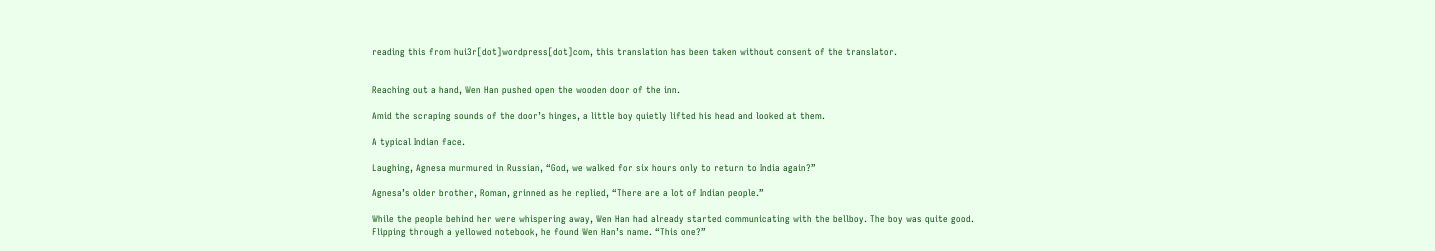reading this from hui3r[dot]wordpress[dot]com, this translation has been taken without consent of the translator.


Reaching out a hand, Wen Han pushed open the wooden door of the inn.

Amid the scraping sounds of the door’s hinges, a little boy quietly lifted his head and looked at them.

A typical Indian face.

Laughing, Agnesa murmured in Russian, “God, we walked for six hours only to return to India again?”

Agnesa’s older brother, Roman, grinned as he replied, “There are a lot of Indian people.”

While the people behind her were whispering away, Wen Han had already started communicating with the bellboy. The boy was quite good. Flipping through a yellowed notebook, he found Wen Han’s name. “This one?”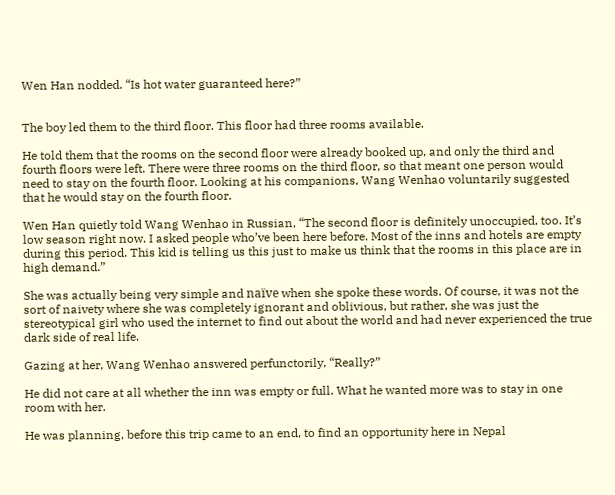Wen Han nodded. “Is hot water guaranteed here?”


The boy led them to the third floor. This floor had three rooms available.

He told them that the rooms on the second floor were already booked up, and only the third and fourth floors were left. There were three rooms on the third floor, so that meant one person would need to stay on the fourth floor. Looking at his companions, Wang Wenhao voluntarily suggested that he would stay on the fourth floor.

Wen Han quietly told Wang Wenhao in Russian, “The second floor is definitely unoccupied, too. It’s low season right now. I asked people who’ve been here before. Most of the inns and hotels are empty during this period. This kid is telling us this just to make us think that the rooms in this place are in high demand.”

She was actually being very simple and naïve when she spoke these words. Of course, it was not the sort of naivety where she was completely ignorant and oblivious, but rather, she was just the stereotypical girl who used the internet to find out about the world and had never experienced the true dark side of real life.

Gazing at her, Wang Wenhao answered perfunctorily, “Really?”

He did not care at all whether the inn was empty or full. What he wanted more was to stay in one room with her.

He was planning, before this trip came to an end, to find an opportunity here in Nepal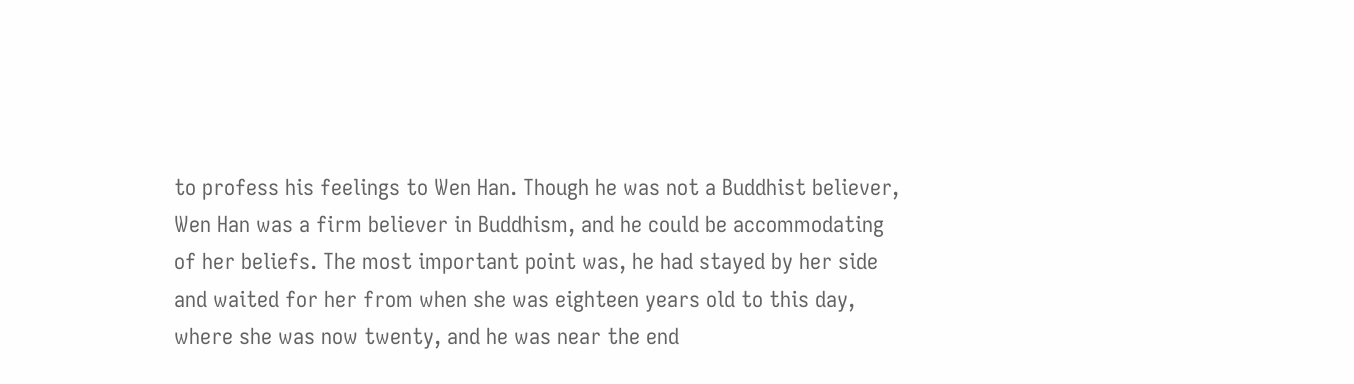to profess his feelings to Wen Han. Though he was not a Buddhist believer, Wen Han was a firm believer in Buddhism, and he could be accommodating of her beliefs. The most important point was, he had stayed by her side and waited for her from when she was eighteen years old to this day, where she was now twenty, and he was near the end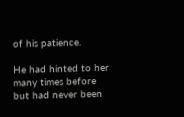of his patience.

He had hinted to her many times before but had never been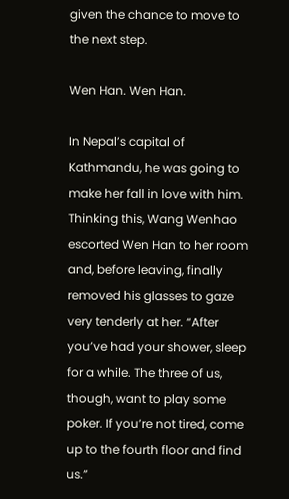given the chance to move to the next step.

Wen Han. Wen Han.

In Nepal’s capital of Kathmandu, he was going to make her fall in love with him. Thinking this, Wang Wenhao escorted Wen Han to her room and, before leaving, finally removed his glasses to gaze very tenderly at her. “After you’ve had your shower, sleep for a while. The three of us, though, want to play some poker. If you’re not tired, come up to the fourth floor and find us.”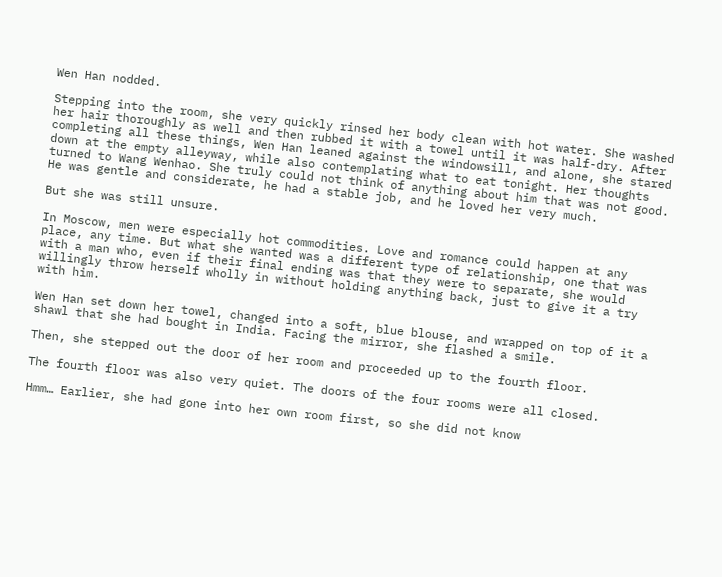Wen Han nodded.

Stepping into the room, she very quickly rinsed her body clean with hot water. She washed her hair thoroughly as well and then rubbed it with a towel until it was half-dry. After completing all these things, Wen Han leaned against the windowsill, and alone, she stared down at the empty alleyway, while also contemplating what to eat tonight. Her thoughts turned to Wang Wenhao. She truly could not think of anything about him that was not good. He was gentle and considerate, he had a stable job, and he loved her very much.

But she was still unsure.

In Moscow, men were especially hot commodities. Love and romance could happen at any place, any time. But what she wanted was a different type of relationship, one that was with a man who, even if their final ending was that they were to separate, she would willingly throw herself wholly in without holding anything back, just to give it a try with him.

Wen Han set down her towel, changed into a soft, blue blouse, and wrapped on top of it a shawl that she had bought in India. Facing the mirror, she flashed a smile.

Then, she stepped out the door of her room and proceeded up to the fourth floor.

The fourth floor was also very quiet. The doors of the four rooms were all closed.

Hmm… Earlier, she had gone into her own room first, so she did not know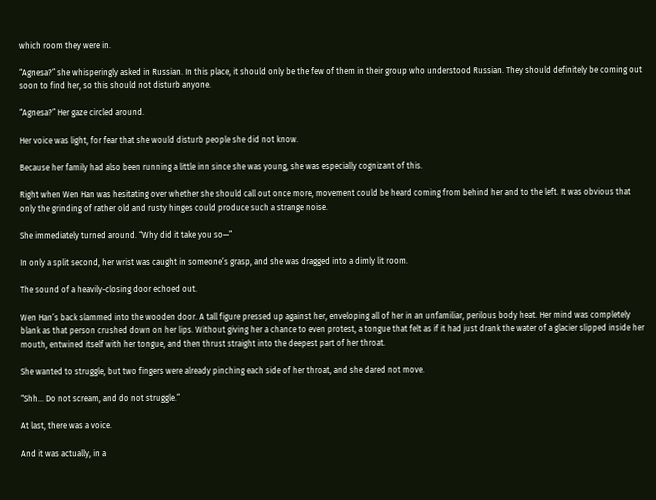which room they were in.

“Agnesa?” she whisperingly asked in Russian. In this place, it should only be the few of them in their group who understood Russian. They should definitely be coming out soon to find her, so this should not disturb anyone.

“Agnesa?” Her gaze circled around.

Her voice was light, for fear that she would disturb people she did not know.

Because her family had also been running a little inn since she was young, she was especially cognizant of this.

Right when Wen Han was hesitating over whether she should call out once more, movement could be heard coming from behind her and to the left. It was obvious that only the grinding of rather old and rusty hinges could produce such a strange noise.

She immediately turned around. “Why did it take you so—”

In only a split second, her wrist was caught in someone’s grasp, and she was dragged into a dimly lit room.

The sound of a heavily-closing door echoed out.

Wen Han’s back slammed into the wooden door. A tall figure pressed up against her, enveloping all of her in an unfamiliar, perilous body heat. Her mind was completely blank as that person crushed down on her lips. Without giving her a chance to even protest, a tongue that felt as if it had just drank the water of a glacier slipped inside her mouth, entwined itself with her tongue, and then thrust straight into the deepest part of her throat.

She wanted to struggle, but two fingers were already pinching each side of her throat, and she dared not move.

“Shh… Do not scream, and do not struggle.”

At last, there was a voice.

And it was actually, in a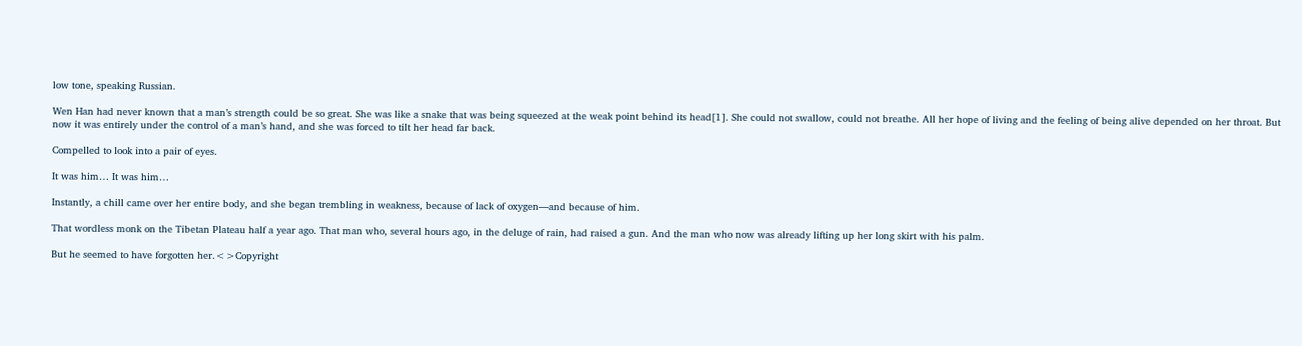low tone, speaking Russian.

Wen Han had never known that a man’s strength could be so great. She was like a snake that was being squeezed at the weak point behind its head[1]. She could not swallow, could not breathe. All her hope of living and the feeling of being alive depended on her throat. But now it was entirely under the control of a man’s hand, and she was forced to tilt her head far back.

Compelled to look into a pair of eyes.

It was him… It was him…

Instantly, a chill came over her entire body, and she began trembling in weakness, because of lack of oxygen—and because of him.

That wordless monk on the Tibetan Plateau half a year ago. That man who, several hours ago, in the deluge of rain, had raised a gun. And the man who now was already lifting up her long skirt with his palm.

But he seemed to have forgotten her.<>Copyright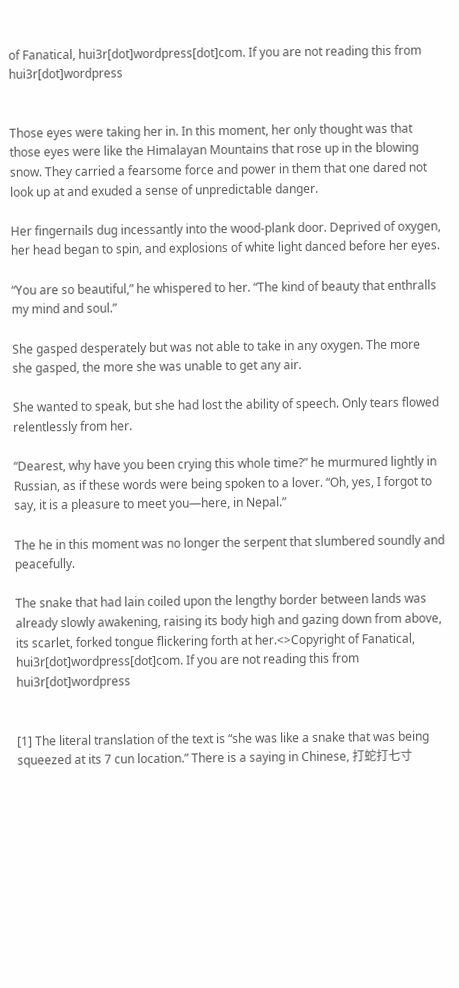of Fanatical, hui3r[dot]wordpress[dot]com. If you are not reading this from hui3r[dot]wordpress


Those eyes were taking her in. In this moment, her only thought was that those eyes were like the Himalayan Mountains that rose up in the blowing snow. They carried a fearsome force and power in them that one dared not look up at and exuded a sense of unpredictable danger.

Her fingernails dug incessantly into the wood-plank door. Deprived of oxygen, her head began to spin, and explosions of white light danced before her eyes.

“You are so beautiful,” he whispered to her. “The kind of beauty that enthralls my mind and soul.”

She gasped desperately but was not able to take in any oxygen. The more she gasped, the more she was unable to get any air.

She wanted to speak, but she had lost the ability of speech. Only tears flowed relentlessly from her.

“Dearest, why have you been crying this whole time?” he murmured lightly in Russian, as if these words were being spoken to a lover. “Oh, yes, I forgot to say, it is a pleasure to meet you—here, in Nepal.”

The he in this moment was no longer the serpent that slumbered soundly and peacefully.

The snake that had lain coiled upon the lengthy border between lands was already slowly awakening, raising its body high and gazing down from above, its scarlet, forked tongue flickering forth at her.<>Copyright of Fanatical, hui3r[dot]wordpress[dot]com. If you are not reading this from hui3r[dot]wordpress


[1] The literal translation of the text is “she was like a snake that was being squeezed at its 7 cun location.” There is a saying in Chinese, 打蛇打七寸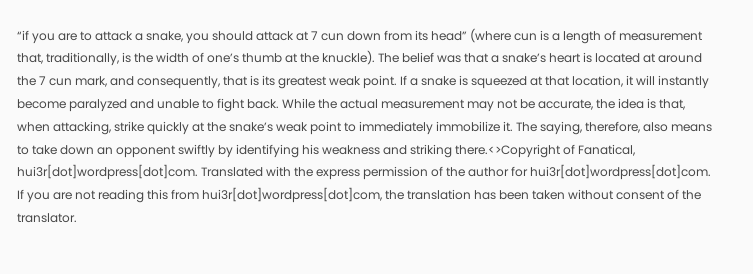“if you are to attack a snake, you should attack at 7 cun down from its head” (where cun is a length of measurement that, traditionally, is the width of one’s thumb at the knuckle). The belief was that a snake’s heart is located at around the 7 cun mark, and consequently, that is its greatest weak point. If a snake is squeezed at that location, it will instantly become paralyzed and unable to fight back. While the actual measurement may not be accurate, the idea is that, when attacking, strike quickly at the snake’s weak point to immediately immobilize it. The saying, therefore, also means to take down an opponent swiftly by identifying his weakness and striking there.<>Copyright of Fanatical, hui3r[dot]wordpress[dot]com. Translated with the express permission of the author for hui3r[dot]wordpress[dot]com. If you are not reading this from hui3r[dot]wordpress[dot]com, the translation has been taken without consent of the translator.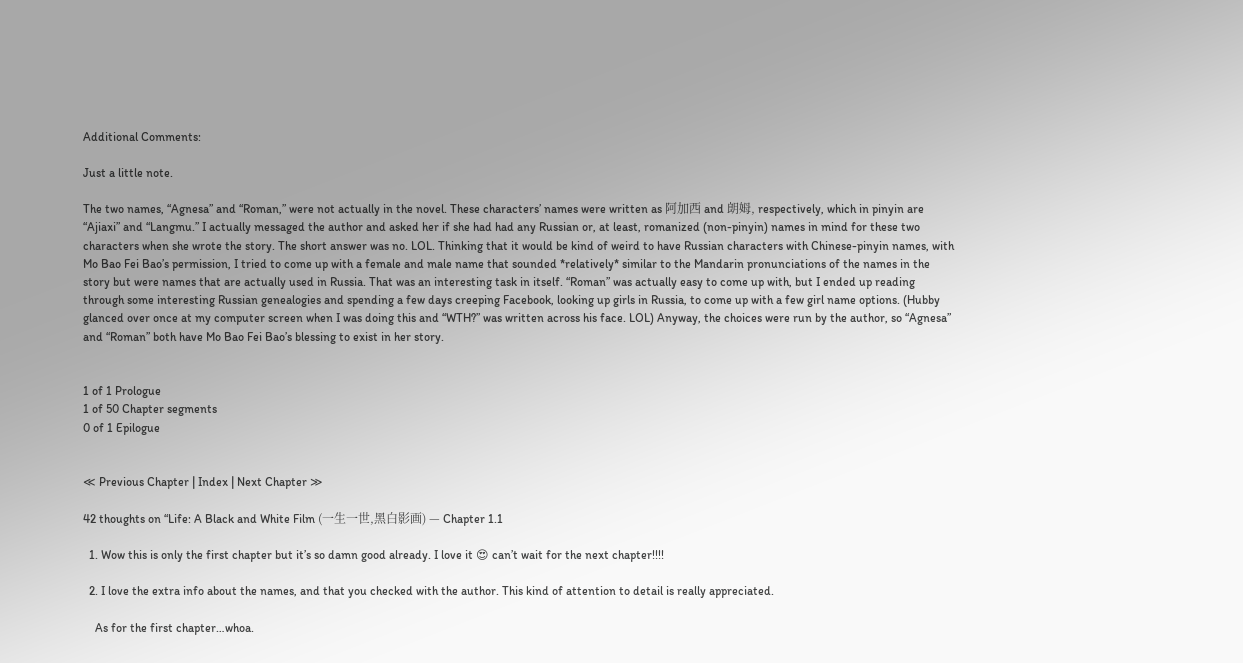Additional Comments:

Just a little note.

The two names, “Agnesa” and “Roman,” were not actually in the novel. These characters’ names were written as 阿加西 and 朗姆, respectively, which in pinyin are “Ajiaxi” and “Langmu.” I actually messaged the author and asked her if she had had any Russian or, at least, romanized (non-pinyin) names in mind for these two characters when she wrote the story. The short answer was no. LOL. Thinking that it would be kind of weird to have Russian characters with Chinese-pinyin names, with Mo Bao Fei Bao’s permission, I tried to come up with a female and male name that sounded *relatively* similar to the Mandarin pronunciations of the names in the story but were names that are actually used in Russia. That was an interesting task in itself. “Roman” was actually easy to come up with, but I ended up reading through some interesting Russian genealogies and spending a few days creeping Facebook, looking up girls in Russia, to come up with a few girl name options. (Hubby glanced over once at my computer screen when I was doing this and “WTH?” was written across his face. LOL) Anyway, the choices were run by the author, so “Agnesa” and “Roman” both have Mo Bao Fei Bao’s blessing to exist in her story.


1 of 1 Prologue
1 of 50 Chapter segments
0 of 1 Epilogue


≪ Previous Chapter | Index | Next Chapter ≫

42 thoughts on “Life: A Black and White Film (一生一世,黑白影画) — Chapter 1.1

  1. Wow this is only the first chapter but it’s so damn good already. I love it 😍 can’t wait for the next chapter!!!!

  2. I love the extra info about the names, and that you checked with the author. This kind of attention to detail is really appreciated.

    As for the first chapter…whoa.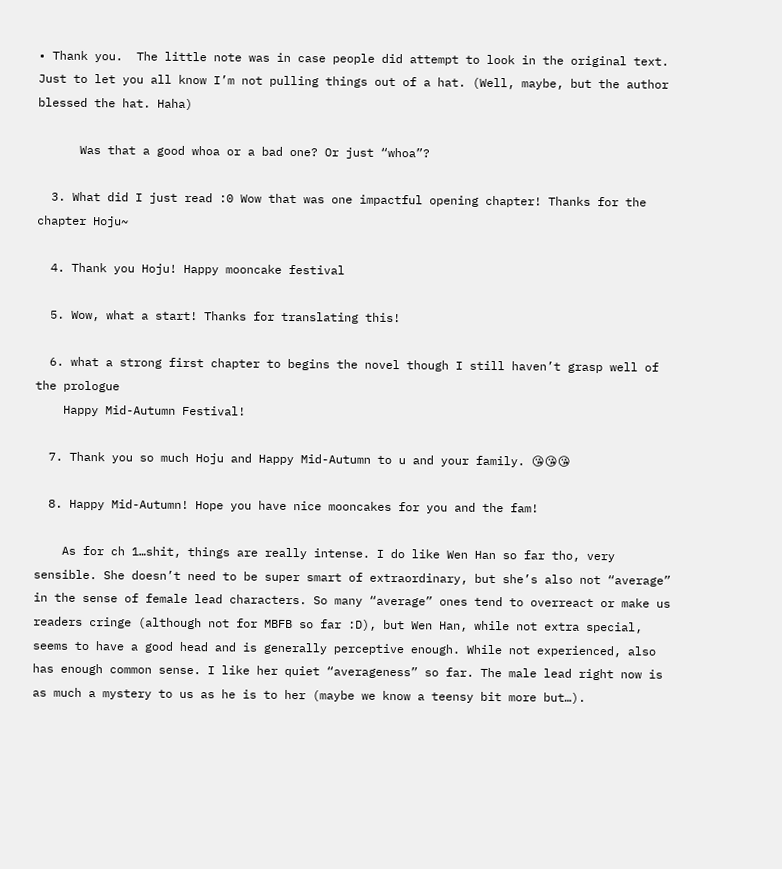• Thank you.  The little note was in case people did attempt to look in the original text. Just to let you all know I’m not pulling things out of a hat. (Well, maybe, but the author blessed the hat. Haha)

      Was that a good whoa or a bad one? Or just “whoa”?

  3. What did I just read :0 Wow that was one impactful opening chapter! Thanks for the chapter Hoju~

  4. Thank you Hoju! Happy mooncake festival

  5. Wow, what a start! Thanks for translating this!

  6. what a strong first chapter to begins the novel though I still haven’t grasp well of the prologue
    Happy Mid-Autumn Festival!

  7. Thank you so much Hoju and Happy Mid-Autumn to u and your family. 😘😘😘

  8. Happy Mid-Autumn! Hope you have nice mooncakes for you and the fam!

    As for ch 1…shit, things are really intense. I do like Wen Han so far tho, very sensible. She doesn’t need to be super smart of extraordinary, but she’s also not “average” in the sense of female lead characters. So many “average” ones tend to overreact or make us readers cringe (although not for MBFB so far :D), but Wen Han, while not extra special, seems to have a good head and is generally perceptive enough. While not experienced, also has enough common sense. I like her quiet “averageness” so far. The male lead right now is as much a mystery to us as he is to her (maybe we know a teensy bit more but…).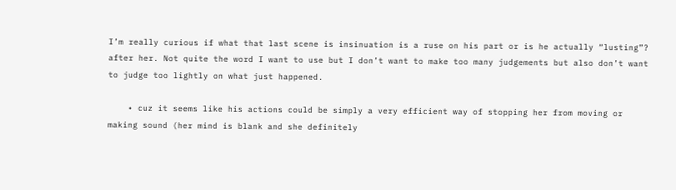I’m really curious if what that last scene is insinuation is a ruse on his part or is he actually “lusting”? after her. Not quite the word I want to use but I don’t want to make too many judgements but also don’t want to judge too lightly on what just happened.

    • cuz it seems like his actions could be simply a very efficient way of stopping her from moving or making sound (her mind is blank and she definitely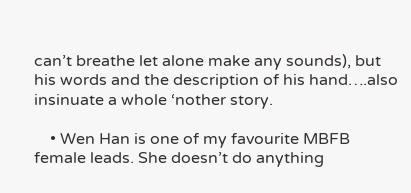can’t breathe let alone make any sounds), but his words and the description of his hand….also insinuate a whole ‘nother story.

    • Wen Han is one of my favourite MBFB female leads. She doesn’t do anything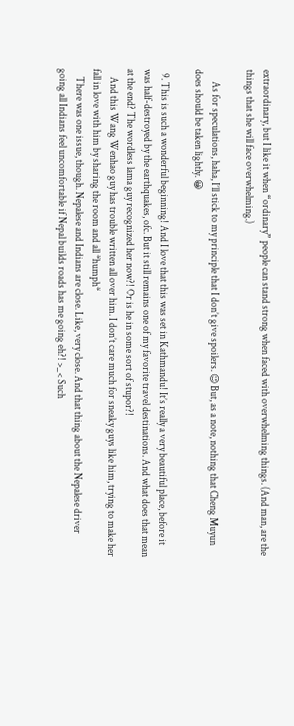extraordinary, but I like it when “ordinary” people can stand strong when faced with overwhelming things. (And man, are the things that she will face overwhelming.)

      As for speculations, haha, I’ll stick to my principle that I don’t give spoilers. 😉 But, as a note, nothing that Cheng Muyun does should be taken lightly. 😀

  9. This is such a wonderful beginning! And I love that this was set in Kathmandu! It’s really a very beautiful place, before it was half-destroyed by the earthquakes, ofc. But it still remains one of my favorite travel destinations. And what does that mean at the end? The wordless lama guy recognized her now?! Or is he in some sort of stupor?!
    And this Wang Wenhao guy has trouble written all over him. I don’t care much for sneaky guys like him, trying to make her fall in love with him by sharing the room and all *humph*
    There was one issue, though. Nepalese and Indians are close. Like, very close. And that thing about the Nepalese driver going all Indians feel uncomfortable if Nepal builds roads has me going eh?! >_< Such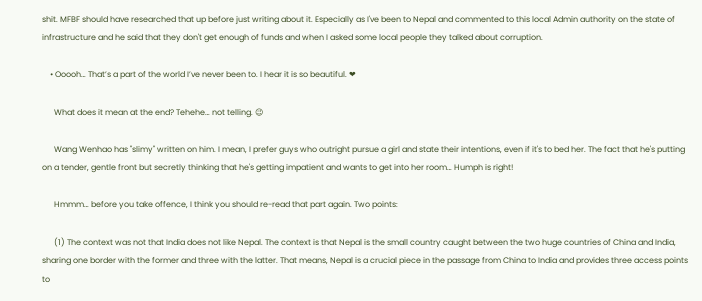shit. MFBF should have researched that up before just writing about it. Especially as I've been to Nepal and commented to this local Admin authority on the state of infrastructure and he said that they don't get enough of funds and when I asked some local people they talked about corruption.

    • Ooooh… That’s a part of the world I’ve never been to. I hear it is so beautiful. ❤

      What does it mean at the end? Tehehe… not telling. 😉

      Wang Wenhao has "slimy" written on him. I mean, I prefer guys who outright pursue a girl and state their intentions, even if it's to bed her. The fact that he's putting on a tender, gentle front but secretly thinking that he's getting impatient and wants to get into her room… Humph is right!

      Hmmm… before you take offence, I think you should re-read that part again. Two points:

      (1) The context was not that India does not like Nepal. The context is that Nepal is the small country caught between the two huge countries of China and India, sharing one border with the former and three with the latter. That means, Nepal is a crucial piece in the passage from China to India and provides three access points to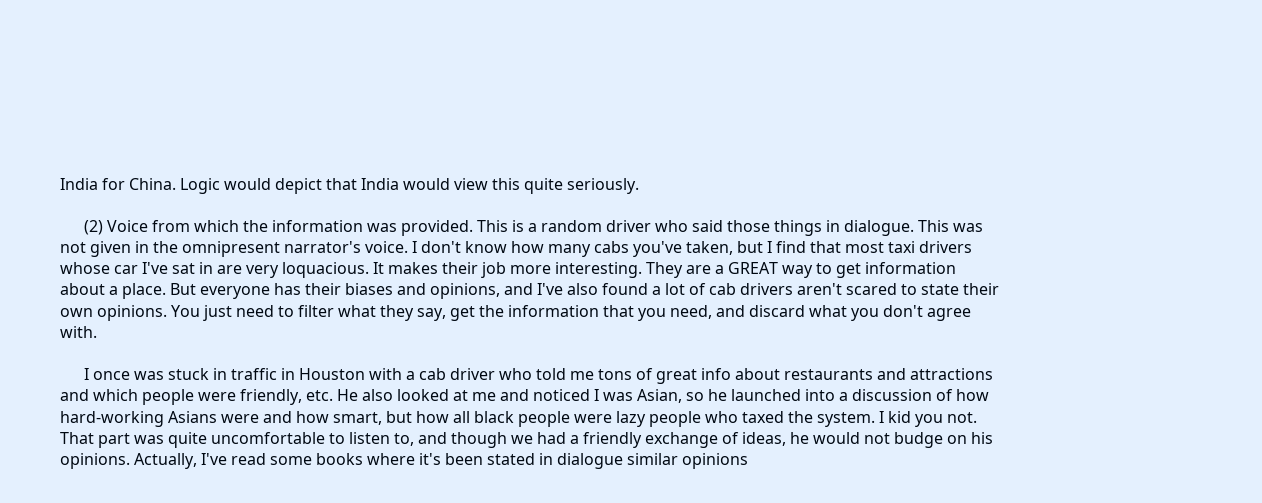India for China. Logic would depict that India would view this quite seriously.

      (2) Voice from which the information was provided. This is a random driver who said those things in dialogue. This was not given in the omnipresent narrator's voice. I don't know how many cabs you've taken, but I find that most taxi drivers whose car I've sat in are very loquacious. It makes their job more interesting. They are a GREAT way to get information about a place. But everyone has their biases and opinions, and I've also found a lot of cab drivers aren't scared to state their own opinions. You just need to filter what they say, get the information that you need, and discard what you don't agree with.

      I once was stuck in traffic in Houston with a cab driver who told me tons of great info about restaurants and attractions and which people were friendly, etc. He also looked at me and noticed I was Asian, so he launched into a discussion of how hard-working Asians were and how smart, but how all black people were lazy people who taxed the system. I kid you not. That part was quite uncomfortable to listen to, and though we had a friendly exchange of ideas, he would not budge on his opinions. Actually, I've read some books where it's been stated in dialogue similar opinions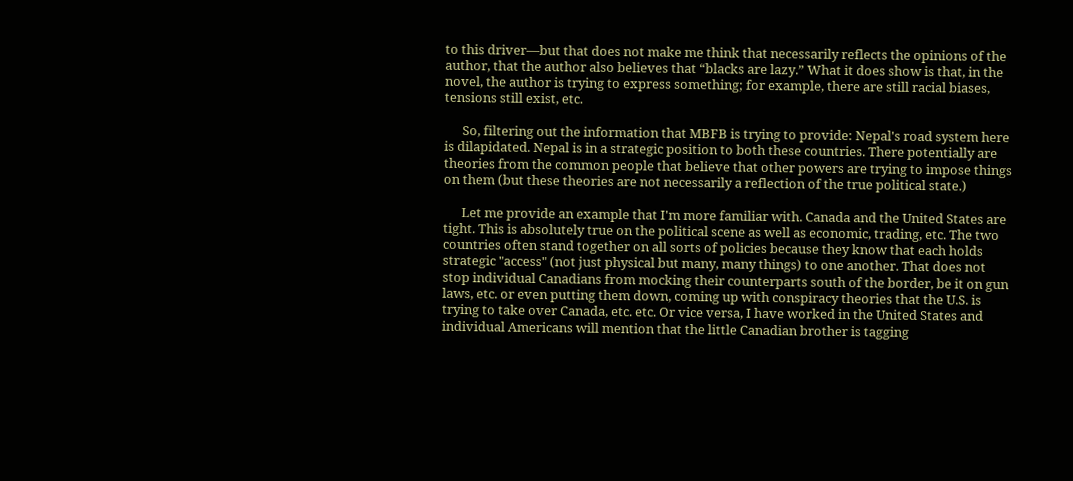to this driver—but that does not make me think that necessarily reflects the opinions of the author, that the author also believes that “blacks are lazy.” What it does show is that, in the novel, the author is trying to express something; for example, there are still racial biases, tensions still exist, etc.

      So, filtering out the information that MBFB is trying to provide: Nepal's road system here is dilapidated. Nepal is in a strategic position to both these countries. There potentially are theories from the common people that believe that other powers are trying to impose things on them (but these theories are not necessarily a reflection of the true political state.)

      Let me provide an example that I'm more familiar with. Canada and the United States are tight. This is absolutely true on the political scene as well as economic, trading, etc. The two countries often stand together on all sorts of policies because they know that each holds strategic "access" (not just physical but many, many things) to one another. That does not stop individual Canadians from mocking their counterparts south of the border, be it on gun laws, etc. or even putting them down, coming up with conspiracy theories that the U.S. is trying to take over Canada, etc. etc. Or vice versa, I have worked in the United States and individual Americans will mention that the little Canadian brother is tagging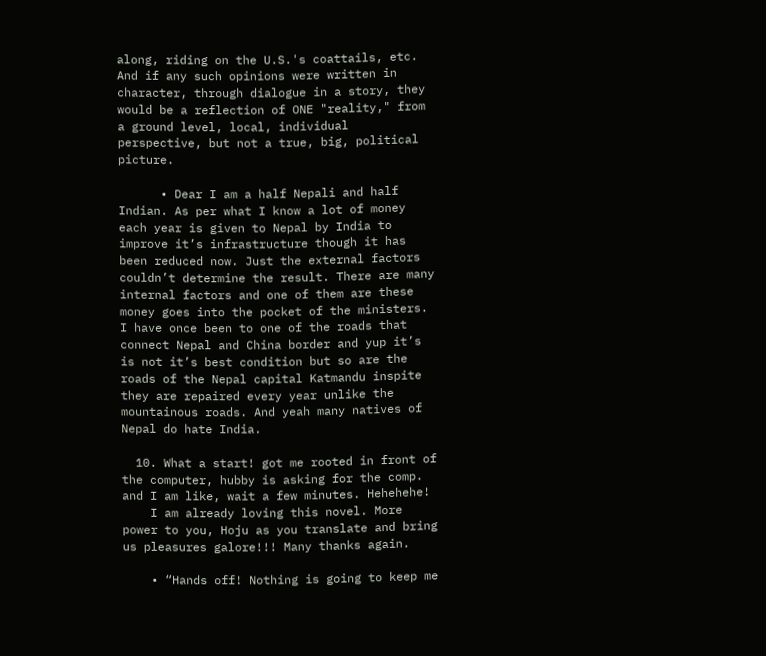along, riding on the U.S.'s coattails, etc. And if any such opinions were written in character, through dialogue in a story, they would be a reflection of ONE "reality," from a ground level, local, individual perspective, but not a true, big, political picture.

      • Dear I am a half Nepali and half Indian. As per what I know a lot of money each year is given to Nepal by India to improve it’s infrastructure though it has been reduced now. Just the external factors couldn’t determine the result. There are many internal factors and one of them are these money goes into the pocket of the ministers. I have once been to one of the roads that connect Nepal and China border and yup it’s is not it’s best condition but so are the roads of the Nepal capital Katmandu inspite they are repaired every year unlike the mountainous roads. And yeah many natives of Nepal do hate India.

  10. What a start! got me rooted in front of the computer, hubby is asking for the comp. and I am like, wait a few minutes. Hehehehe!
    I am already loving this novel. More power to you, Hoju as you translate and bring us pleasures galore!!! Many thanks again.

    • “Hands off! Nothing is going to keep me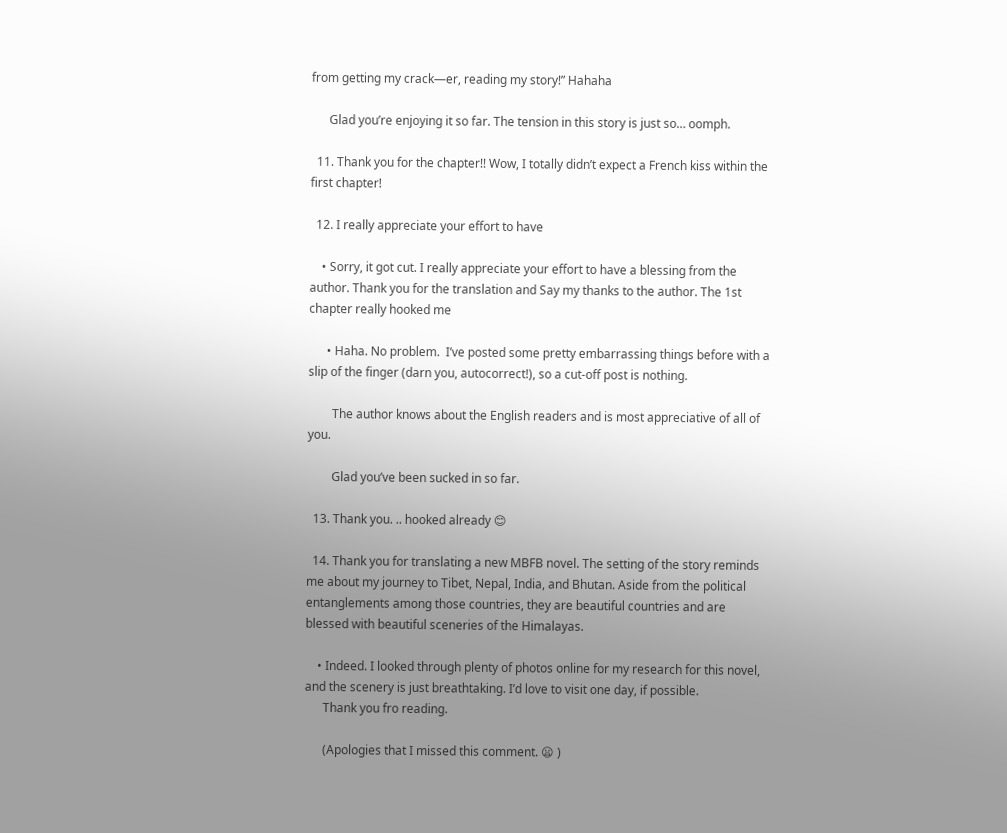from getting my crack—er, reading my story!” Hahaha

      Glad you’re enjoying it so far. The tension in this story is just so… oomph.

  11. Thank you for the chapter!! Wow, I totally didn’t expect a French kiss within the first chapter!

  12. I really appreciate your effort to have

    • Sorry, it got cut. I really appreciate your effort to have a blessing from the author. Thank you for the translation and Say my thanks to the author. The 1st chapter really hooked me

      • Haha. No problem.  I’ve posted some pretty embarrassing things before with a slip of the finger (darn you, autocorrect!), so a cut-off post is nothing.

        The author knows about the English readers and is most appreciative of all of you.

        Glad you’ve been sucked in so far.

  13. Thank you. .. hooked already 😊

  14. Thank you for translating a new MBFB novel. The setting of the story reminds me about my journey to Tibet, Nepal, India, and Bhutan. Aside from the political entanglements among those countries, they are beautiful countries and are blessed with beautiful sceneries of the Himalayas.

    • Indeed. I looked through plenty of photos online for my research for this novel, and the scenery is just breathtaking. I’d love to visit one day, if possible.
      Thank you fro reading.

      (Apologies that I missed this comment. 😦 )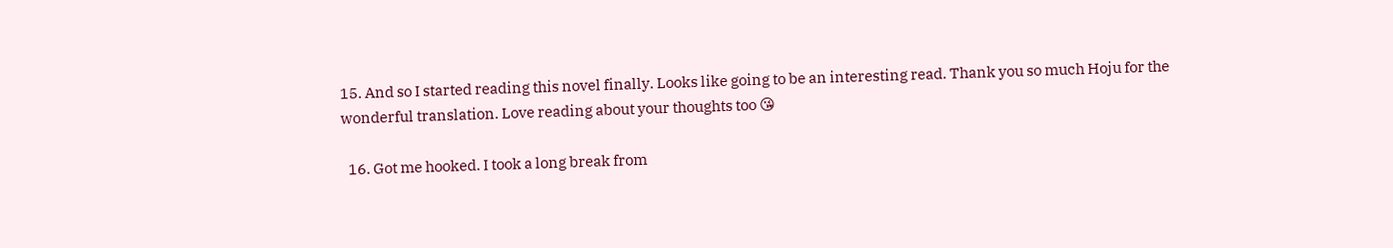15. And so I started reading this novel finally. Looks like going to be an interesting read. Thank you so much Hoju for the wonderful translation. Love reading about your thoughts too 😘

  16. Got me hooked. I took a long break from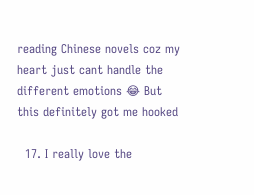reading Chinese novels coz my heart just cant handle the different emotions 😂 But this definitely got me hooked

  17. I really love the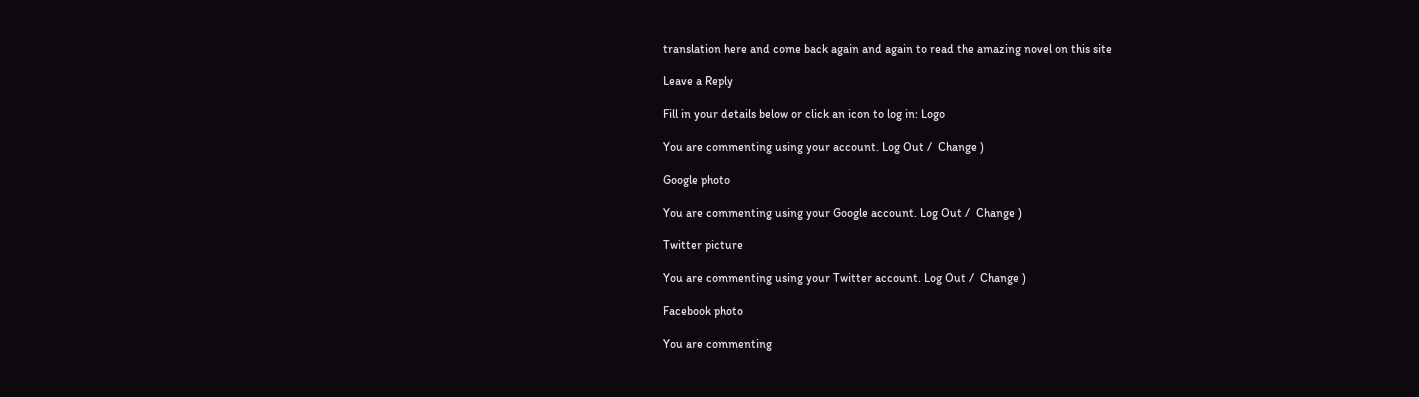translation here and come back again and again to read the amazing novel on this site

Leave a Reply

Fill in your details below or click an icon to log in: Logo

You are commenting using your account. Log Out /  Change )

Google photo

You are commenting using your Google account. Log Out /  Change )

Twitter picture

You are commenting using your Twitter account. Log Out /  Change )

Facebook photo

You are commenting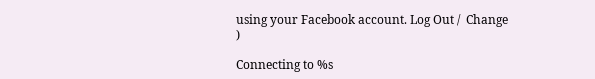using your Facebook account. Log Out /  Change )

Connecting to %s